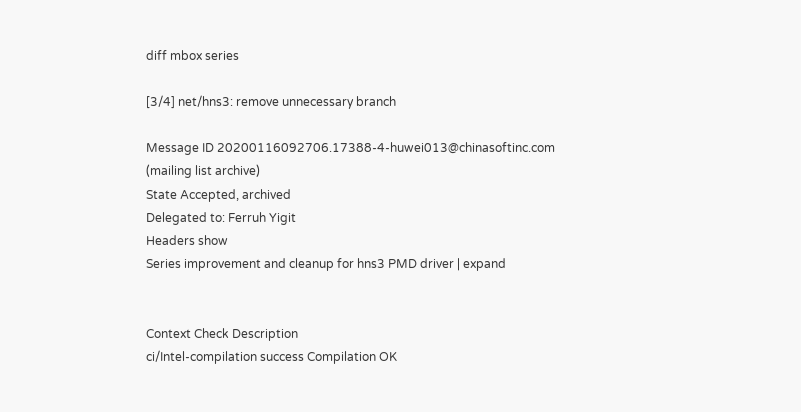diff mbox series

[3/4] net/hns3: remove unnecessary branch

Message ID 20200116092706.17388-4-huwei013@chinasoftinc.com (mailing list archive)
State Accepted, archived
Delegated to: Ferruh Yigit
Headers show
Series improvement and cleanup for hns3 PMD driver | expand


Context Check Description
ci/Intel-compilation success Compilation OK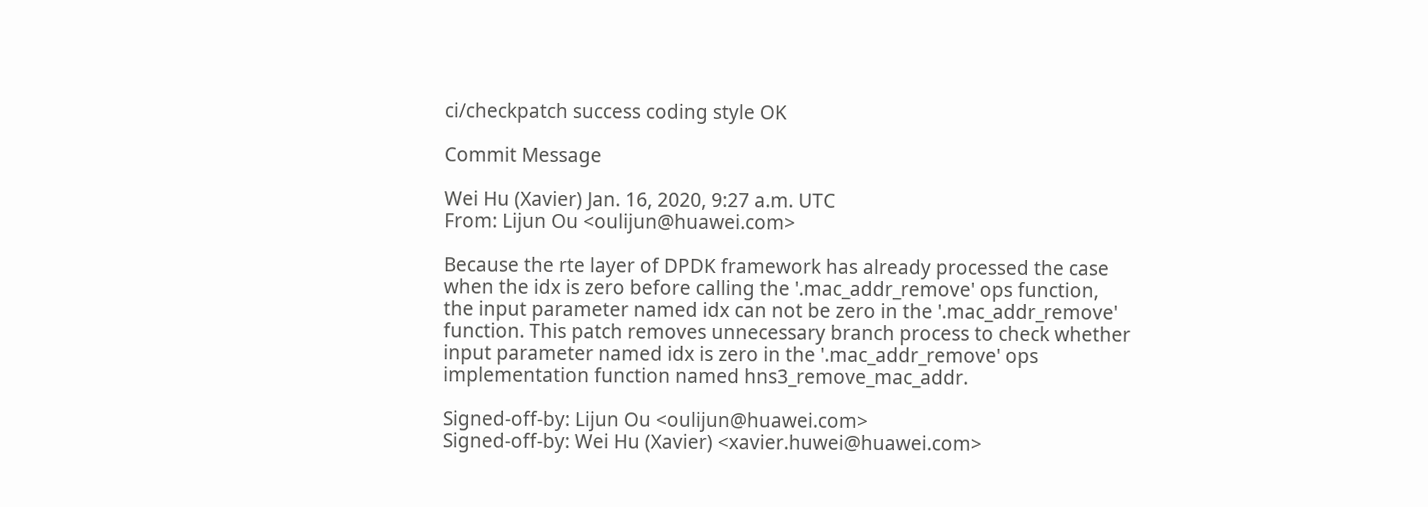ci/checkpatch success coding style OK

Commit Message

Wei Hu (Xavier) Jan. 16, 2020, 9:27 a.m. UTC
From: Lijun Ou <oulijun@huawei.com>

Because the rte layer of DPDK framework has already processed the case
when the idx is zero before calling the '.mac_addr_remove' ops function,
the input parameter named idx can not be zero in the '.mac_addr_remove'
function. This patch removes unnecessary branch process to check whether
input parameter named idx is zero in the '.mac_addr_remove' ops
implementation function named hns3_remove_mac_addr.

Signed-off-by: Lijun Ou <oulijun@huawei.com>
Signed-off-by: Wei Hu (Xavier) <xavier.huwei@huawei.com>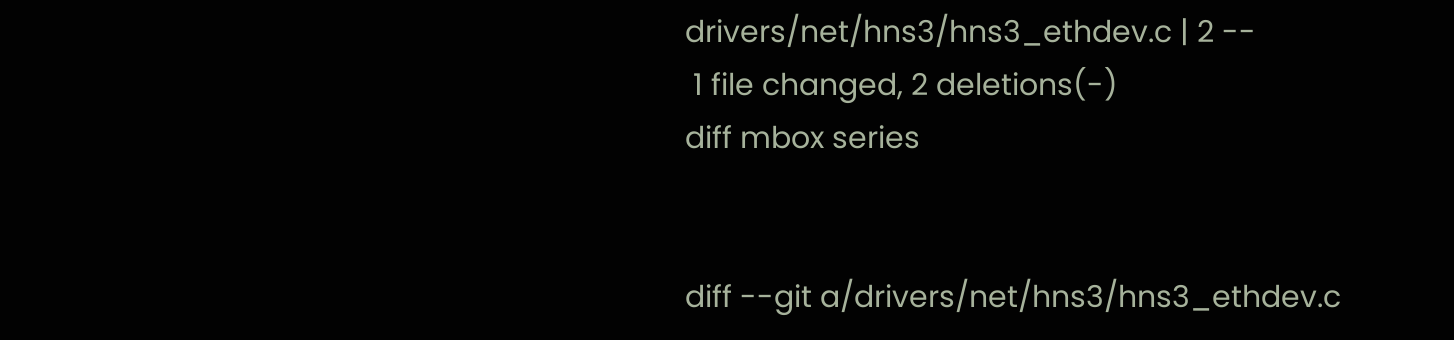drivers/net/hns3/hns3_ethdev.c | 2 --
 1 file changed, 2 deletions(-)
diff mbox series


diff --git a/drivers/net/hns3/hns3_ethdev.c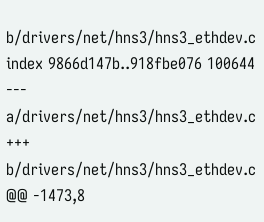b/drivers/net/hns3/hns3_ethdev.c
index 9866d147b..918fbe076 100644
--- a/drivers/net/hns3/hns3_ethdev.c
+++ b/drivers/net/hns3/hns3_ethdev.c
@@ -1473,8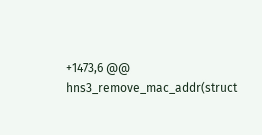+1473,6 @@  hns3_remove_mac_addr(struct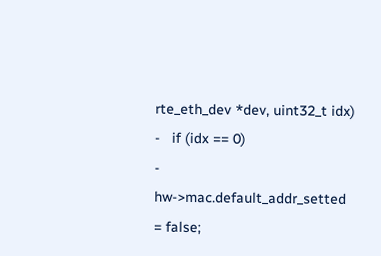rte_eth_dev *dev, uint32_t idx)
-   if (idx == 0)
-       hw->mac.default_addr_setted = false;